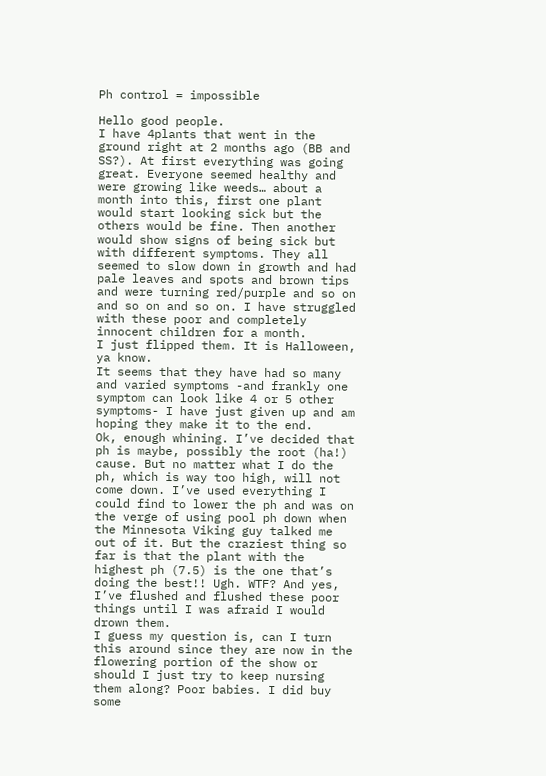Ph control = impossible

Hello good people.
I have 4plants that went in the ground right at 2 months ago (BB and SS?). At first everything was going great. Everyone seemed healthy and were growing like weeds… about a month into this, first one plant would start looking sick but the others would be fine. Then another would show signs of being sick but with different symptoms. They all seemed to slow down in growth and had pale leaves and spots and brown tips and were turning red/purple and so on and so on and so on. I have struggled with these poor and completely innocent children for a month.
I just flipped them. It is Halloween, ya know.
It seems that they have had so many and varied symptoms -and frankly one symptom can look like 4 or 5 other symptoms- I have just given up and am hoping they make it to the end.
Ok, enough whining. I’ve decided that ph is maybe, possibly the root (ha!) cause. But no matter what I do the ph, which is way too high, will not come down. I’ve used everything I could find to lower the ph and was on the verge of using pool ph down when the Minnesota Viking guy talked me out of it. But the craziest thing so far is that the plant with the highest ph (7.5) is the one that’s doing the best!! Ugh. WTF? And yes, I’ve flushed and flushed these poor things until I was afraid I would drown them.
I guess my question is, can I turn this around since they are now in the flowering portion of the show or should I just try to keep nursing them along? Poor babies. I did buy some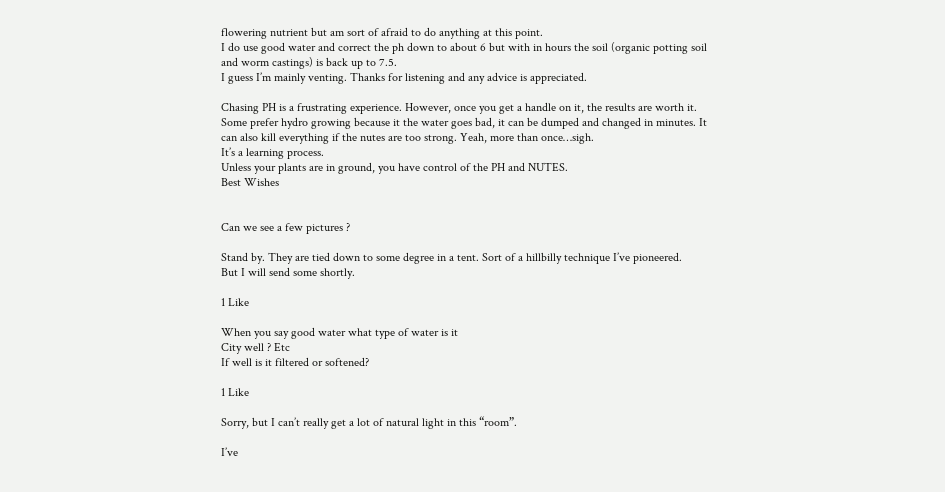flowering nutrient but am sort of afraid to do anything at this point.
I do use good water and correct the ph down to about 6 but with in hours the soil (organic potting soil and worm castings) is back up to 7.5.
I guess I’m mainly venting. Thanks for listening and any advice is appreciated.

Chasing PH is a frustrating experience. However, once you get a handle on it, the results are worth it.
Some prefer hydro growing because it the water goes bad, it can be dumped and changed in minutes. It can also kill everything if the nutes are too strong. Yeah, more than once…sigh.
It’s a learning process.
Unless your plants are in ground, you have control of the PH and NUTES.
Best Wishes


Can we see a few pictures ?

Stand by. They are tied down to some degree in a tent. Sort of a hillbilly technique I’ve pioneered.
But I will send some shortly.

1 Like

When you say good water what type of water is it
City well ? Etc
If well is it filtered or softened?

1 Like

Sorry, but I can’t really get a lot of natural light in this “room”.

I’ve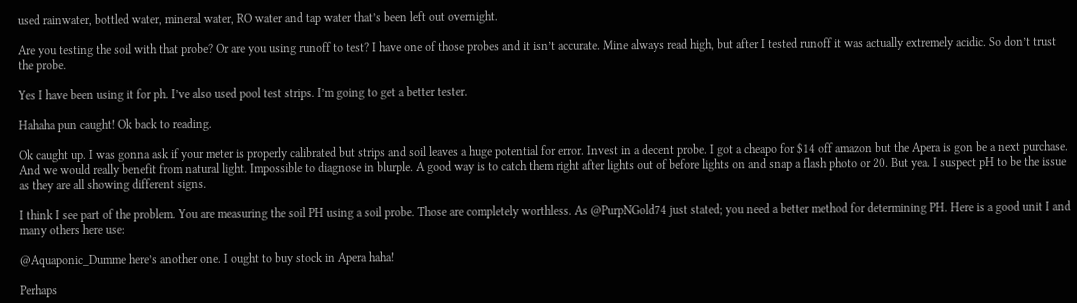used rainwater, bottled water, mineral water, RO water and tap water that’s been left out overnight.

Are you testing the soil with that probe? Or are you using runoff to test? I have one of those probes and it isn’t accurate. Mine always read high, but after I tested runoff it was actually extremely acidic. So don’t trust the probe.

Yes I have been using it for ph. I’ve also used pool test strips. I’m going to get a better tester.

Hahaha pun caught! Ok back to reading.

Ok caught up. I was gonna ask if your meter is properly calibrated but strips and soil leaves a huge potential for error. Invest in a decent probe. I got a cheapo for $14 off amazon but the Apera is gon be a next purchase. And we would really benefit from natural light. Impossible to diagnose in blurple. A good way is to catch them right after lights out of before lights on and snap a flash photo or 20. But yea. I suspect pH to be the issue as they are all showing different signs.

I think I see part of the problem. You are measuring the soil PH using a soil probe. Those are completely worthless. As @PurpNGold74 just stated; you need a better method for determining PH. Here is a good unit I and many others here use:

@Aquaponic_Dumme here’s another one. I ought to buy stock in Apera haha!

Perhaps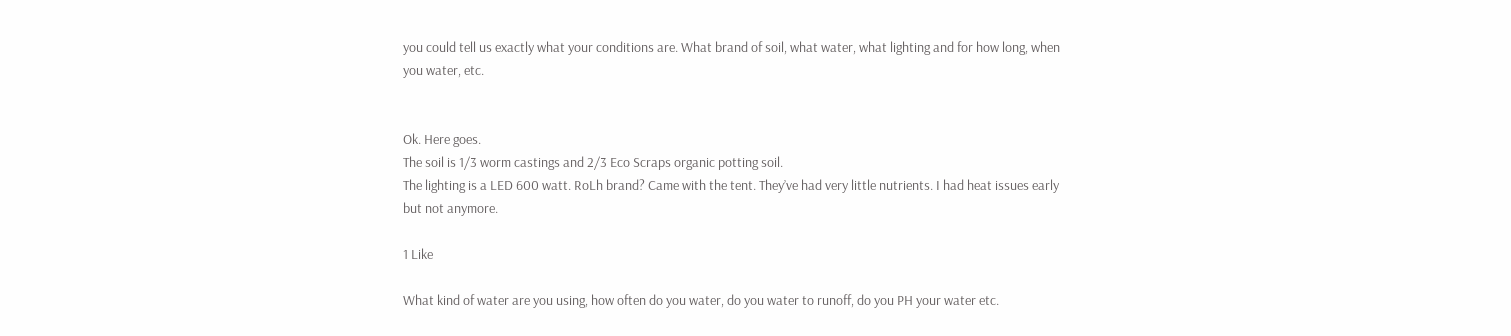you could tell us exactly what your conditions are. What brand of soil, what water, what lighting and for how long, when you water, etc.


Ok. Here goes.
The soil is 1/3 worm castings and 2/3 Eco Scraps organic potting soil.
The lighting is a LED 600 watt. RoLh brand? Came with the tent. They’ve had very little nutrients. I had heat issues early but not anymore.

1 Like

What kind of water are you using, how often do you water, do you water to runoff, do you PH your water etc.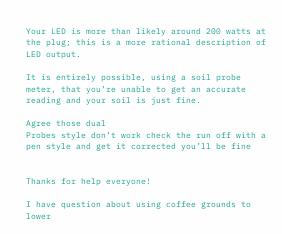Your LED is more than likely around 200 watts at the plug; this is a more rational description of LED output.

It is entirely possible, using a soil probe meter, that you’re unable to get an accurate reading and your soil is just fine.

Agree those dual
Probes style don’t work check the run off with a pen style and get it corrected you’ll be fine


Thanks for help everyone!

I have question about using coffee grounds to lower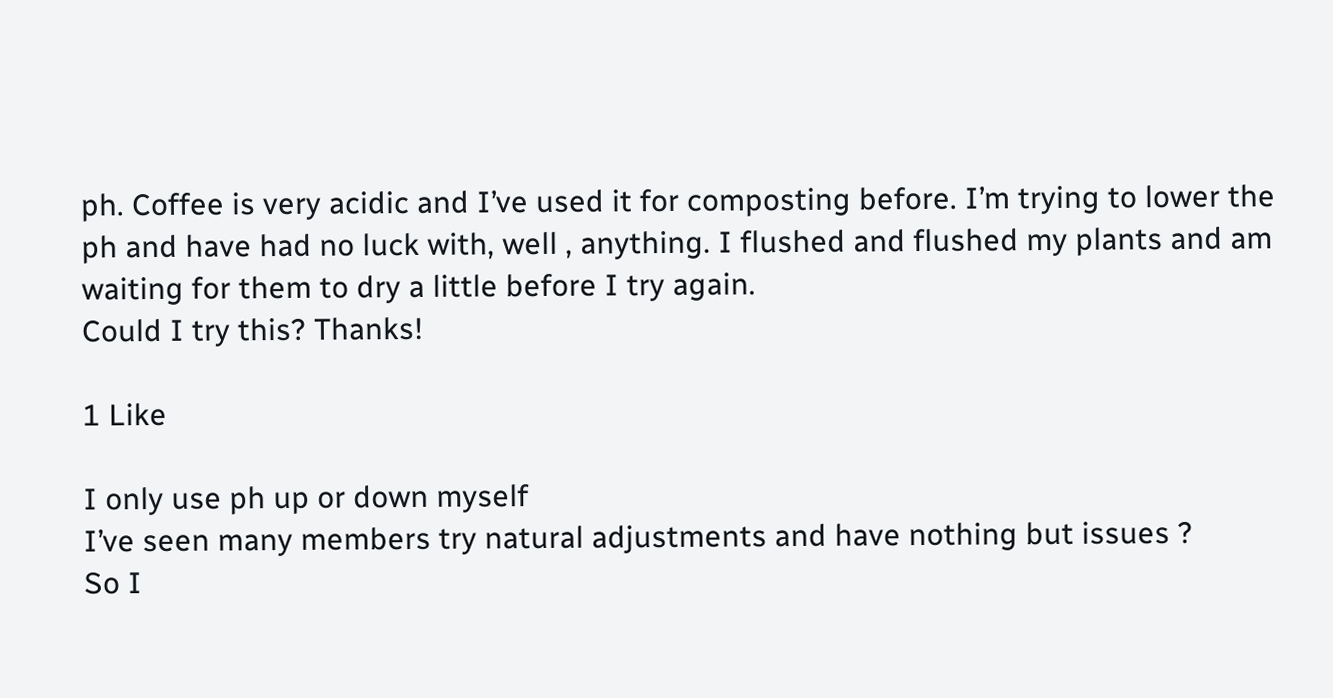ph. Coffee is very acidic and I’ve used it for composting before. I’m trying to lower the ph and have had no luck with, well , anything. I flushed and flushed my plants and am waiting for them to dry a little before I try again.
Could I try this? Thanks!

1 Like

I only use ph up or down myself
I’ve seen many members try natural adjustments and have nothing but issues ?
So I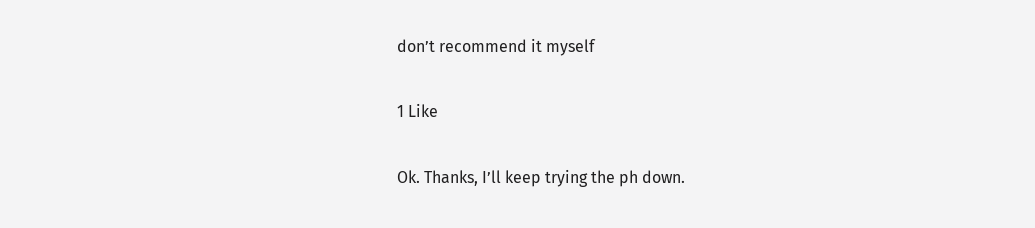don’t recommend it myself

1 Like

Ok. Thanks, I’ll keep trying the ph down.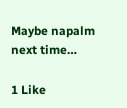Maybe napalm next time…

1 Like